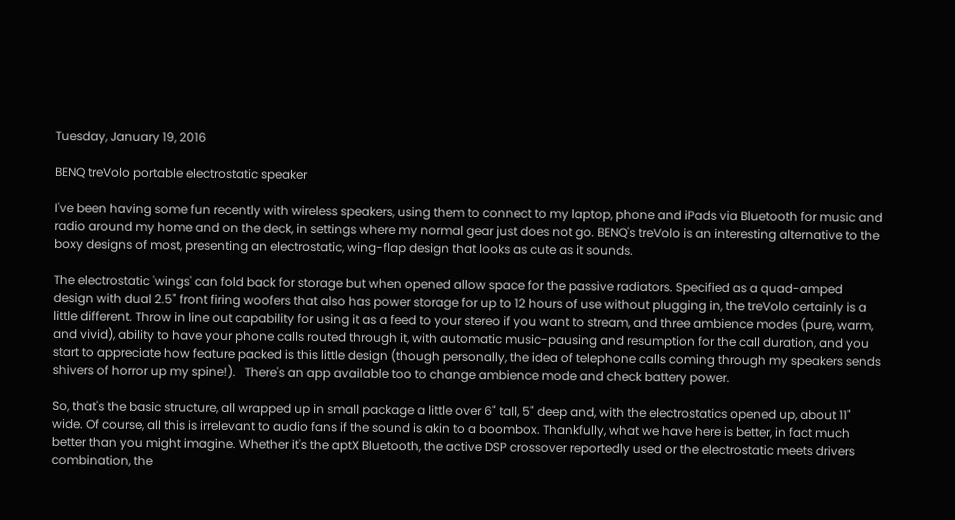Tuesday, January 19, 2016

BENQ treVolo portable electrostatic speaker

I've been having some fun recently with wireless speakers, using them to connect to my laptop, phone and iPads via Bluetooth for music and radio around my home and on the deck, in settings where my normal gear just does not go. BENQ's treVolo is an interesting alternative to the boxy designs of most, presenting an electrostatic, wing-flap design that looks as cute as it sounds.

The electrostatic 'wings' can fold back for storage but when opened allow space for the passive radiators. Specified as a quad-amped design with dual 2.5" front firing woofers that also has power storage for up to 12 hours of use without plugging in, the treVolo certainly is a little different. Throw in line out capability for using it as a feed to your stereo if you want to stream, and three ambience modes (pure, warm, and vivid), ability to have your phone calls routed through it, with automatic music-pausing and resumption for the call duration, and you start to appreciate how feature packed is this little design (though personally, the idea of telephone calls coming through my speakers sends shivers of horror up my spine!).   There's an app available too to change ambience mode and check battery power.

So, that's the basic structure, all wrapped up in small package a little over 6" tall, 5" deep and, with the electrostatics opened up, about 11" wide. Of course, all this is irrelevant to audio fans if the sound is akin to a boombox. Thankfully, what we have here is better, in fact much better than you might imagine. Whether it's the aptX Bluetooth, the active DSP crossover reportedly used or the electrostatic meets drivers combination, the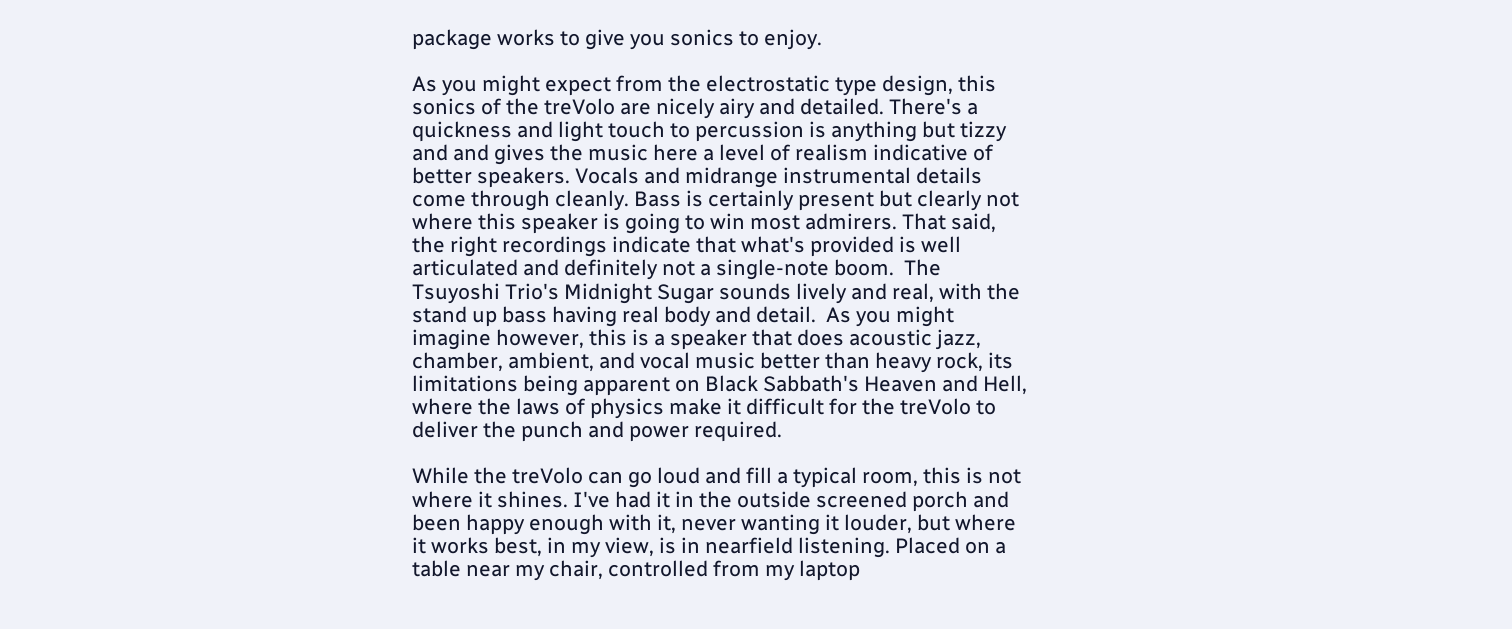package works to give you sonics to enjoy.

As you might expect from the electrostatic type design, this sonics of the treVolo are nicely airy and detailed. There's a quickness and light touch to percussion is anything but tizzy and and gives the music here a level of realism indicative of better speakers. Vocals and midrange instrumental details come through cleanly. Bass is certainly present but clearly not where this speaker is going to win most admirers. That said, the right recordings indicate that what's provided is well articulated and definitely not a single-note boom.  The Tsuyoshi Trio's Midnight Sugar sounds lively and real, with the stand up bass having real body and detail.  As you might imagine however, this is a speaker that does acoustic jazz, chamber, ambient, and vocal music better than heavy rock, its limitations being apparent on Black Sabbath's Heaven and Hell, where the laws of physics make it difficult for the treVolo to deliver the punch and power required.

While the treVolo can go loud and fill a typical room, this is not where it shines. I've had it in the outside screened porch and been happy enough with it, never wanting it louder, but where it works best, in my view, is in nearfield listening. Placed on a table near my chair, controlled from my laptop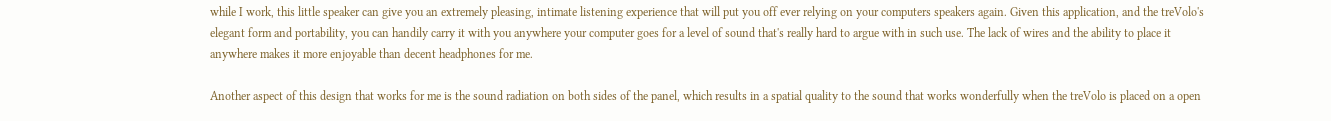while I work, this little speaker can give you an extremely pleasing, intimate listening experience that will put you off ever relying on your computers speakers again. Given this application, and the treVolo's elegant form and portability, you can handily carry it with you anywhere your computer goes for a level of sound that's really hard to argue with in such use. The lack of wires and the ability to place it anywhere makes it more enjoyable than decent headphones for me.

Another aspect of this design that works for me is the sound radiation on both sides of the panel, which results in a spatial quality to the sound that works wonderfully when the treVolo is placed on a open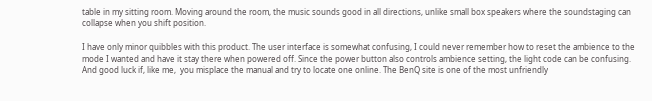table in my sitting room. Moving around the room, the music sounds good in all directions, unlike small box speakers where the soundstaging can collapse when you shift position.

I have only minor quibbles with this product. The user interface is somewhat confusing, I could never remember how to reset the ambience to the mode I wanted and have it stay there when powered off. Since the power button also controls ambience setting, the light code can be confusing. And good luck if, like me,  you misplace the manual and try to locate one online. The BenQ site is one of the most unfriendly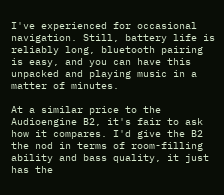I've experienced for occasional navigation. Still, battery life is reliably long, bluetooth pairing is easy, and you can have this unpacked and playing music in a matter of minutes.

At a similar price to the Audioengine B2, it's fair to ask how it compares. I'd give the B2 the nod in terms of room-filling ability and bass quality, it just has the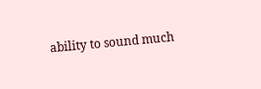ability to sound much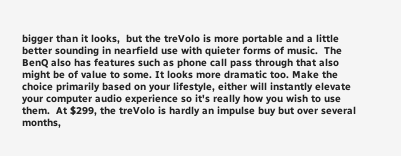bigger than it looks,  but the treVolo is more portable and a little better sounding in nearfield use with quieter forms of music.  The BenQ also has features such as phone call pass through that also might be of value to some. It looks more dramatic too. Make the choice primarily based on your lifestyle, either will instantly elevate your computer audio experience so it's really how you wish to use them.  At $299, the treVolo is hardly an impulse buy but over several months,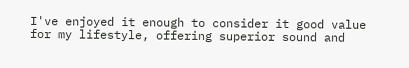I've enjoyed it enough to consider it good value for my lifestyle, offering superior sound and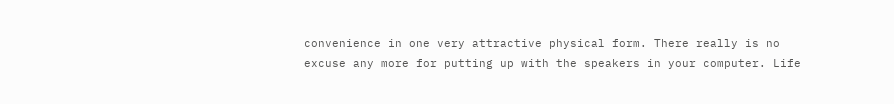convenience in one very attractive physical form. There really is no excuse any more for putting up with the speakers in your computer. Life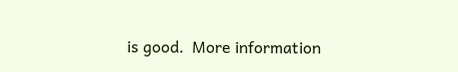is good.  More information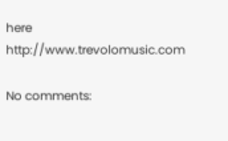here http://www.trevolomusic.com

No comments: